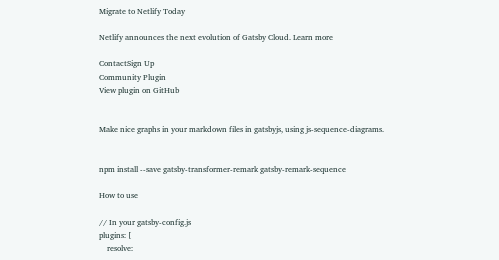Migrate to Netlify Today

Netlify announces the next evolution of Gatsby Cloud. Learn more

ContactSign Up
Community Plugin
View plugin on GitHub


Make nice graphs in your markdown files in gatsbyjs, using js-sequence-diagrams.


npm install --save gatsby-transformer-remark gatsby-remark-sequence

How to use

// In your gatsby-config.js
plugins: [
    resolve: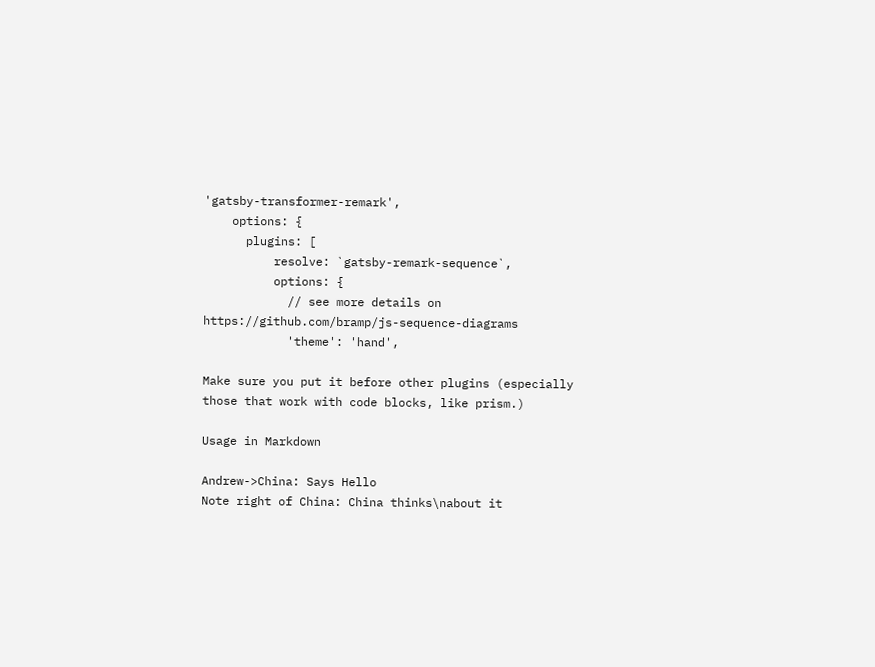'gatsby-transformer-remark',
    options: {
      plugins: [
          resolve: `gatsby-remark-sequence`,
          options: {
            // see more details on https://github.com/bramp/js-sequence-diagrams
            'theme': 'hand',

Make sure you put it before other plugins (especially those that work with code blocks, like prism.)

Usage in Markdown

Andrew->China: Says Hello
Note right of China: China thinks\nabout it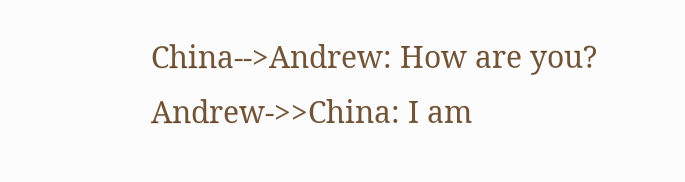China-->Andrew: How are you?
Andrew->>China: I am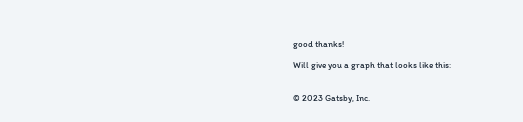good thanks!

Will give you a graph that looks like this:


© 2023 Gatsby, Inc.